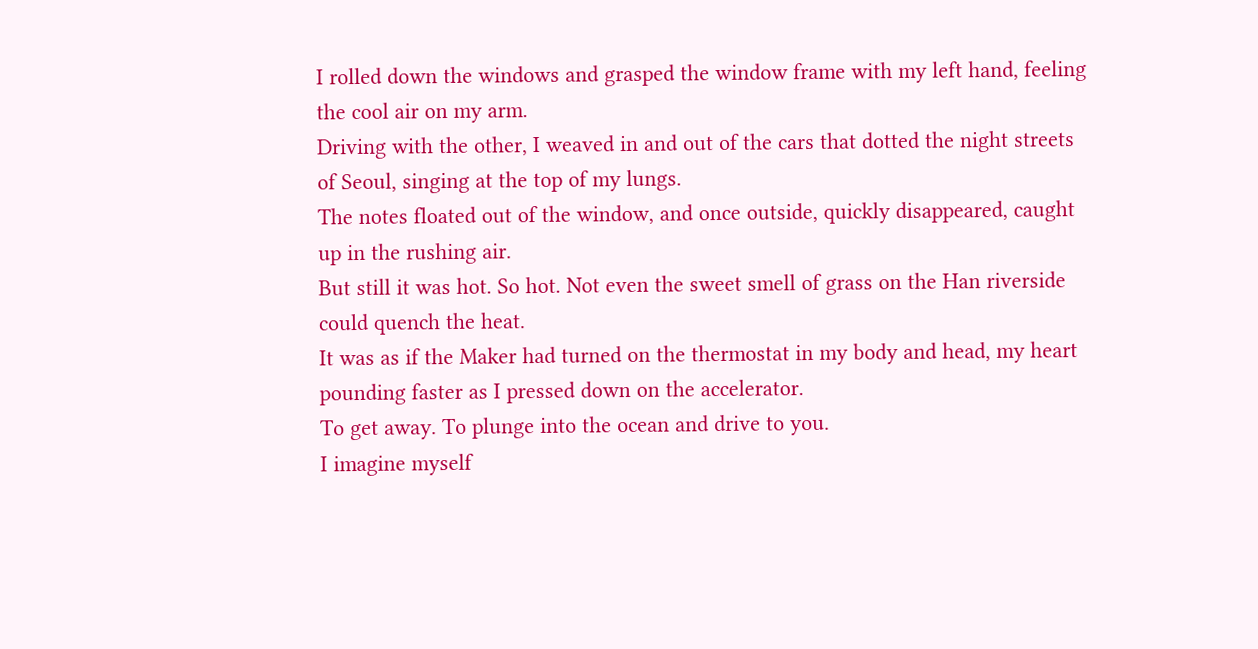I rolled down the windows and grasped the window frame with my left hand, feeling the cool air on my arm.
Driving with the other, I weaved in and out of the cars that dotted the night streets of Seoul, singing at the top of my lungs.
The notes floated out of the window, and once outside, quickly disappeared, caught up in the rushing air.
But still it was hot. So hot. Not even the sweet smell of grass on the Han riverside could quench the heat.
It was as if the Maker had turned on the thermostat in my body and head, my heart pounding faster as I pressed down on the accelerator.
To get away. To plunge into the ocean and drive to you.
I imagine myself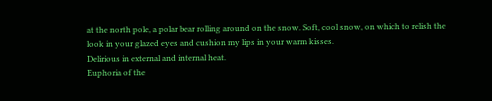at the north pole, a polar bear rolling around on the snow. Soft, cool snow, on which to relish the look in your glazed eyes and cushion my lips in your warm kisses.
Delirious in external and internal heat.
Euphoria of the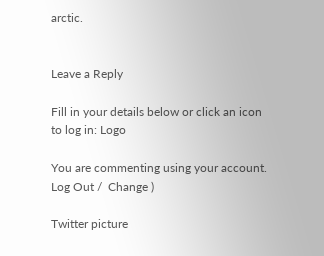arctic.


Leave a Reply

Fill in your details below or click an icon to log in: Logo

You are commenting using your account. Log Out /  Change )

Twitter picture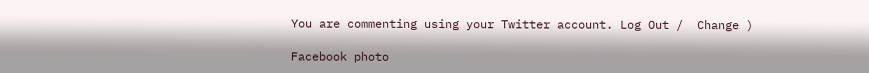You are commenting using your Twitter account. Log Out /  Change )

Facebook photo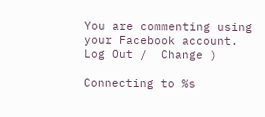You are commenting using your Facebook account. Log Out /  Change )

Connecting to %s